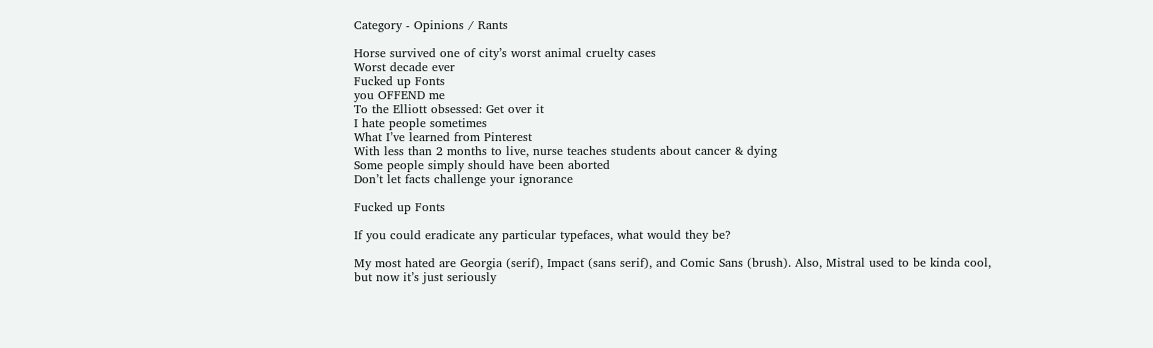Category - Opinions / Rants

Horse survived one of city’s worst animal cruelty cases
Worst decade ever
Fucked up Fonts
you OFFEND me
To the Elliott obsessed: Get over it
I hate people sometimes
What I’ve learned from Pinterest
With less than 2 months to live, nurse teaches students about cancer & dying
Some people simply should have been aborted
Don’t let facts challenge your ignorance

Fucked up Fonts

If you could eradicate any particular typefaces, what would they be?

My most hated are Georgia (serif), Impact (sans serif), and Comic Sans (brush). Also, Mistral used to be kinda cool, but now it’s just seriously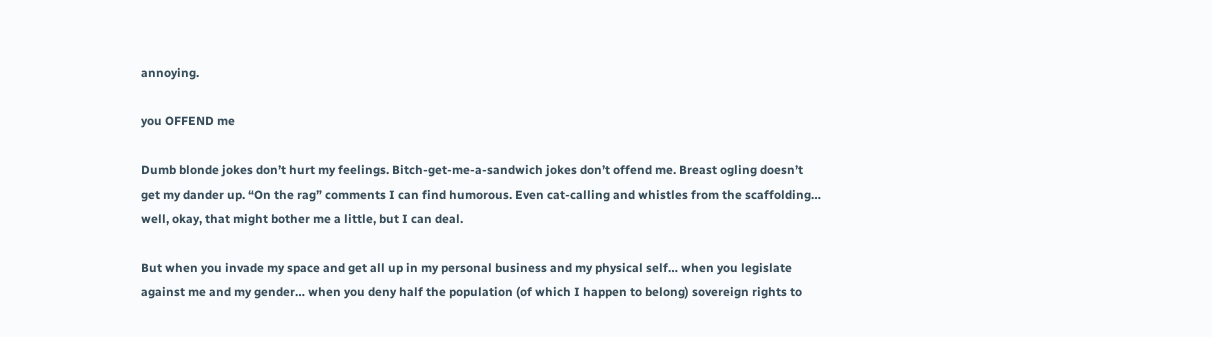annoying.

you OFFEND me

Dumb blonde jokes don’t hurt my feelings. Bitch-get-me-a-sandwich jokes don’t offend me. Breast ogling doesn’t get my dander up. “On the rag” comments I can find humorous. Even cat-calling and whistles from the scaffolding… well, okay, that might bother me a little, but I can deal.

But when you invade my space and get all up in my personal business and my physical self… when you legislate against me and my gender… when you deny half the population (of which I happen to belong) sovereign rights to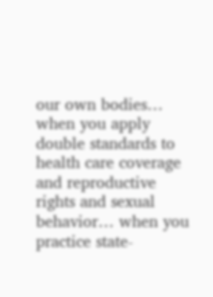our own bodies… when you apply double standards to health care coverage and reproductive rights and sexual behavior… when you practice state-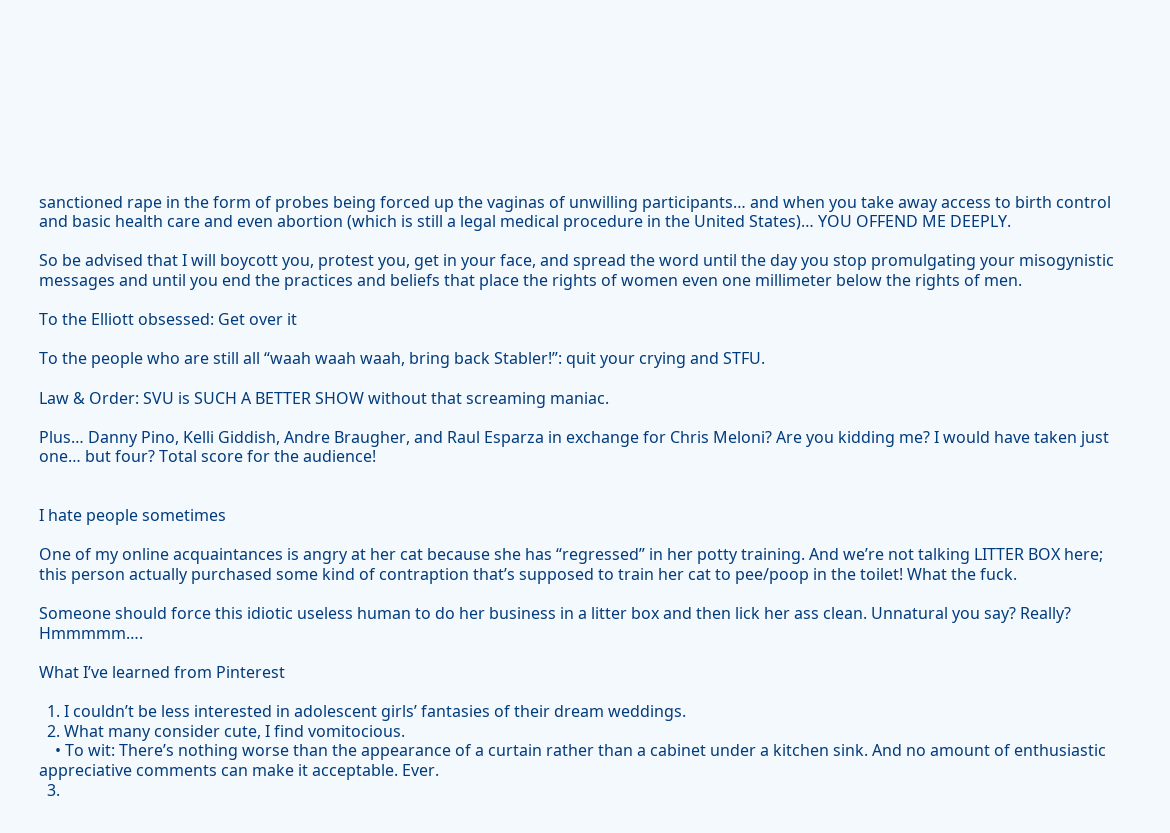sanctioned rape in the form of probes being forced up the vaginas of unwilling participants… and when you take away access to birth control and basic health care and even abortion (which is still a legal medical procedure in the United States)… YOU OFFEND ME DEEPLY.

So be advised that I will boycott you, protest you, get in your face, and spread the word until the day you stop promulgating your misogynistic messages and until you end the practices and beliefs that place the rights of women even one millimeter below the rights of men.

To the Elliott obsessed: Get over it

To the people who are still all “waah waah waah, bring back Stabler!”: quit your crying and STFU.

Law & Order: SVU is SUCH A BETTER SHOW without that screaming maniac.

Plus… Danny Pino, Kelli Giddish, Andre Braugher, and Raul Esparza in exchange for Chris Meloni? Are you kidding me? I would have taken just one… but four? Total score for the audience!


I hate people sometimes

One of my online acquaintances is angry at her cat because she has “regressed” in her potty training. And we’re not talking LITTER BOX here; this person actually purchased some kind of contraption that’s supposed to train her cat to pee/poop in the toilet! What the fuck.

Someone should force this idiotic useless human to do her business in a litter box and then lick her ass clean. Unnatural you say? Really? Hmmmmm….

What I’ve learned from Pinterest

  1. I couldn’t be less interested in adolescent girls’ fantasies of their dream weddings.
  2. What many consider cute, I find vomitocious.
    • To wit: There’s nothing worse than the appearance of a curtain rather than a cabinet under a kitchen sink. And no amount of enthusiastic appreciative comments can make it acceptable. Ever.
  3.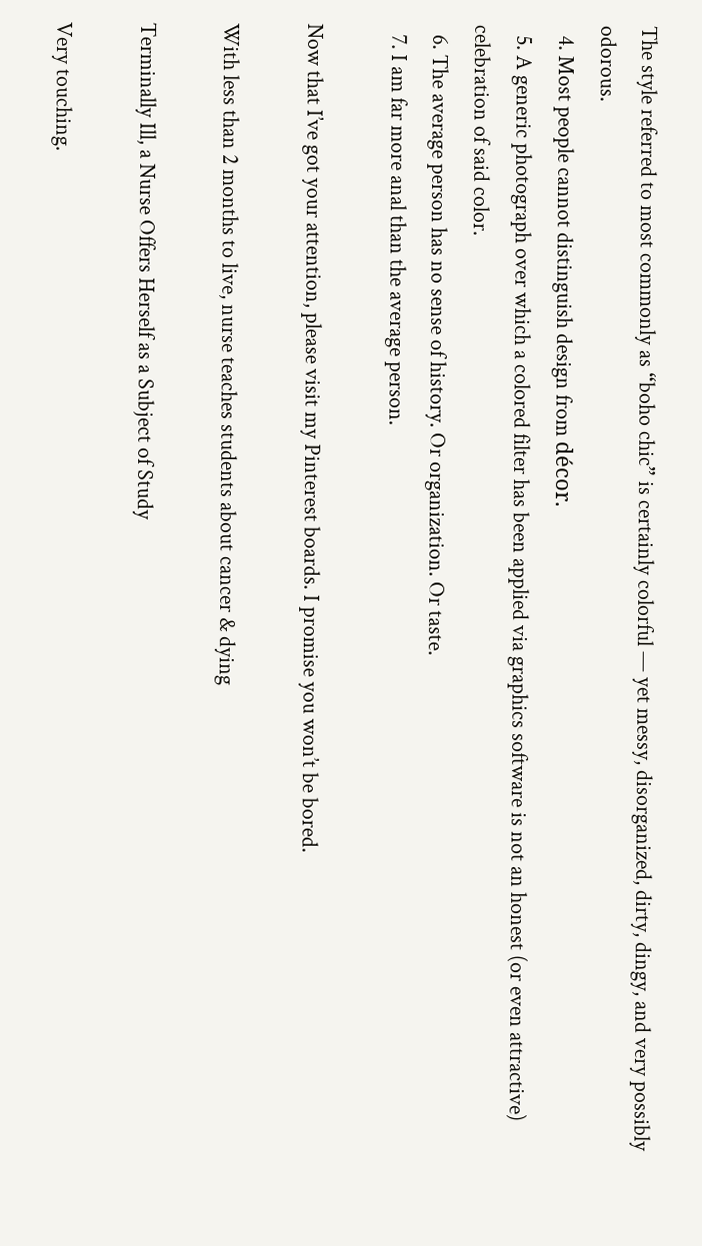The style referred to most commonly as “boho chic” is certainly colorful — yet messy, disorganized, dirty, dingy, and very possibly odorous.
  4. Most people cannot distinguish design from décor.
  5. A generic photograph over which a colored filter has been applied via graphics software is not an honest (or even attractive) celebration of said color.
  6. The average person has no sense of history. Or organization. Or taste.
  7. I am far more anal than the average person.

Now that I’ve got your attention, please visit my Pinterest boards. I promise you won’t be bored.

With less than 2 months to live, nurse teaches students about cancer & dying

Terminally Ill, a Nurse Offers Herself as a Subject of Study

Very touching.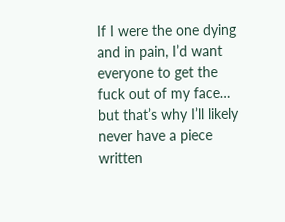If I were the one dying and in pain, I’d want everyone to get the fuck out of my face… but that’s why I’ll likely never have a piece written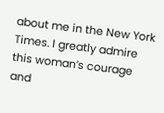about me in the New York Times. I greatly admire this woman’s courage and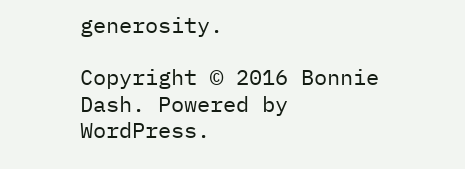generosity.

Copyright © 2016 Bonnie Dash. Powered by WordPress.